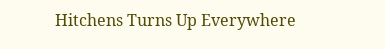Hitchens Turns Up Everywhere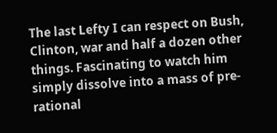The last Lefty I can respect on Bush, Clinton, war and half a dozen other things. Fascinating to watch him simply dissolve into a mass of pre-rational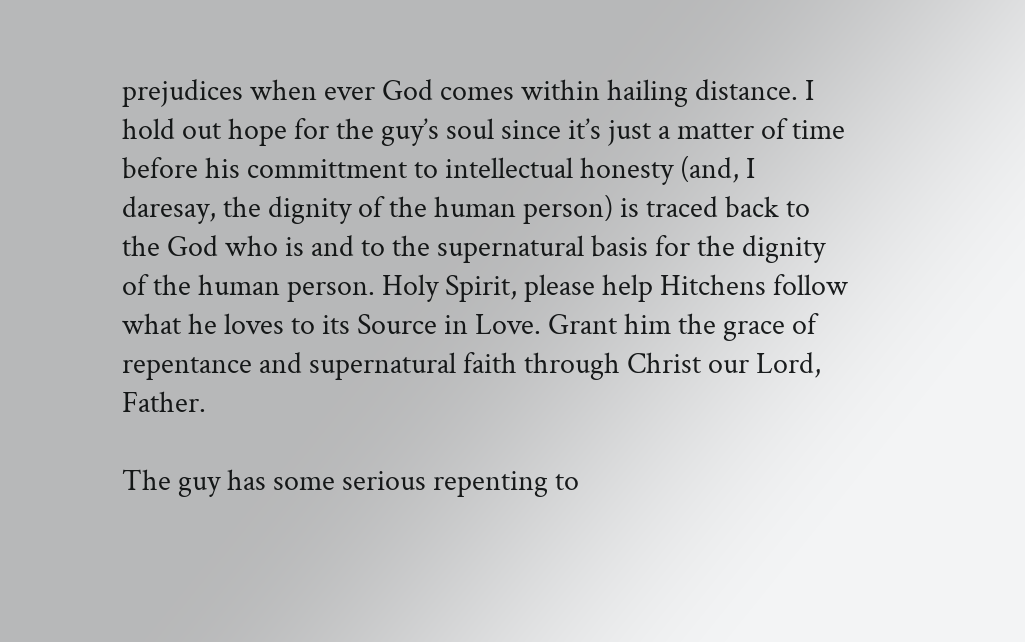prejudices when ever God comes within hailing distance. I hold out hope for the guy’s soul since it’s just a matter of time before his committment to intellectual honesty (and, I daresay, the dignity of the human person) is traced back to the God who is and to the supernatural basis for the dignity of the human person. Holy Spirit, please help Hitchens follow what he loves to its Source in Love. Grant him the grace of repentance and supernatural faith through Christ our Lord, Father.

The guy has some serious repenting to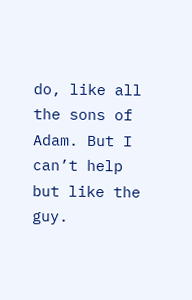do, like all the sons of Adam. But I can’t help but like the guy.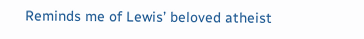Reminds me of Lewis’ beloved atheist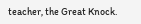teacher, the Great Knock.